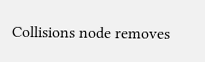Collisions node removes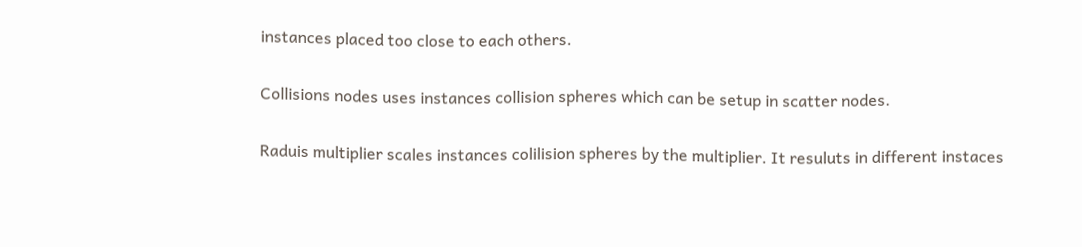instances placed too close to each others.

Collisions nodes uses instances collision spheres which can be setup in scatter nodes.

Raduis multiplier scales instances colilision spheres by the multiplier. It resuluts in different instaces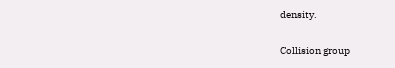density.

Collision group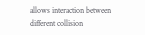allows interaction between different collision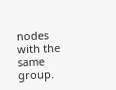nodes with the same group.